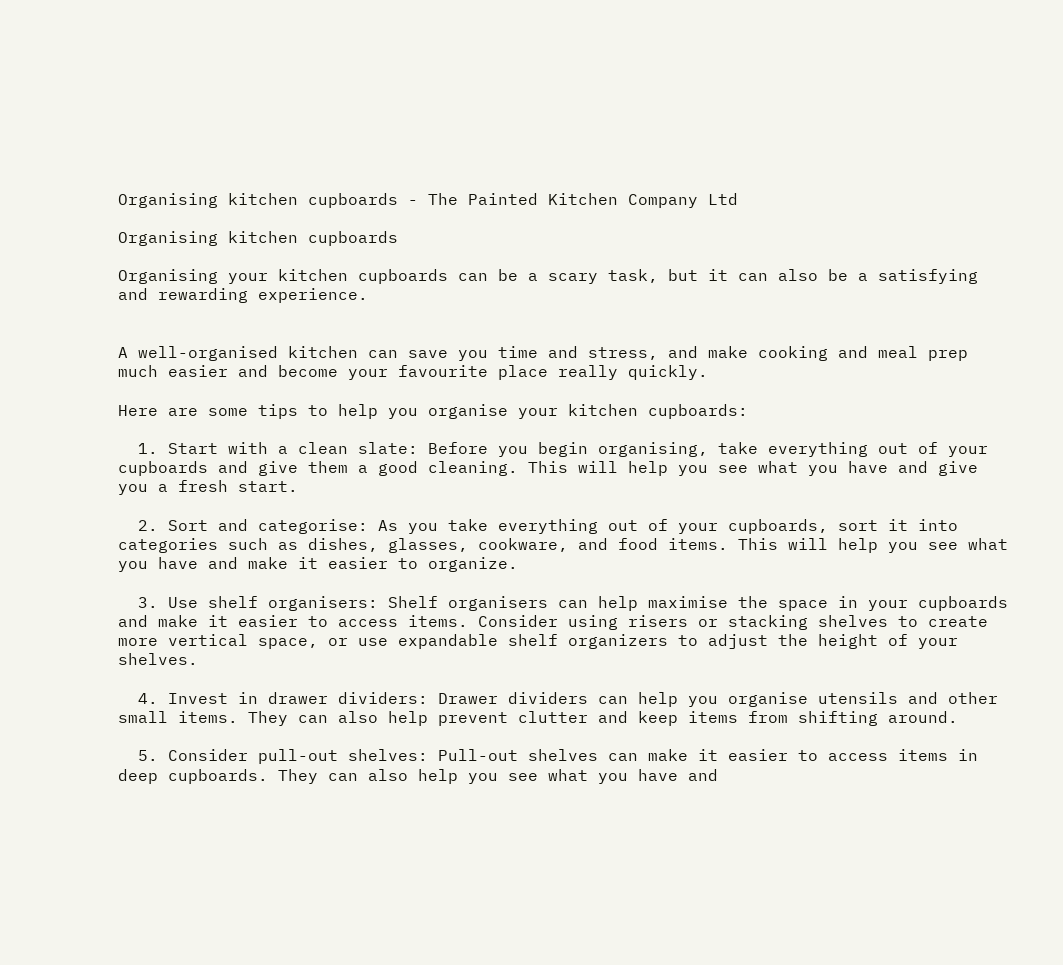Organising kitchen cupboards - The Painted Kitchen Company Ltd

Organising kitchen cupboards

Organising your kitchen cupboards can be a scary task, but it can also be a satisfying and rewarding experience.


A well-organised kitchen can save you time and stress, and make cooking and meal prep much easier and become your favourite place really quickly.

Here are some tips to help you organise your kitchen cupboards:

  1. Start with a clean slate: Before you begin organising, take everything out of your cupboards and give them a good cleaning. This will help you see what you have and give you a fresh start.

  2. Sort and categorise: As you take everything out of your cupboards, sort it into categories such as dishes, glasses, cookware, and food items. This will help you see what you have and make it easier to organize.

  3. Use shelf organisers: Shelf organisers can help maximise the space in your cupboards and make it easier to access items. Consider using risers or stacking shelves to create more vertical space, or use expandable shelf organizers to adjust the height of your shelves.

  4. Invest in drawer dividers: Drawer dividers can help you organise utensils and other small items. They can also help prevent clutter and keep items from shifting around.

  5. Consider pull-out shelves: Pull-out shelves can make it easier to access items in deep cupboards. They can also help you see what you have and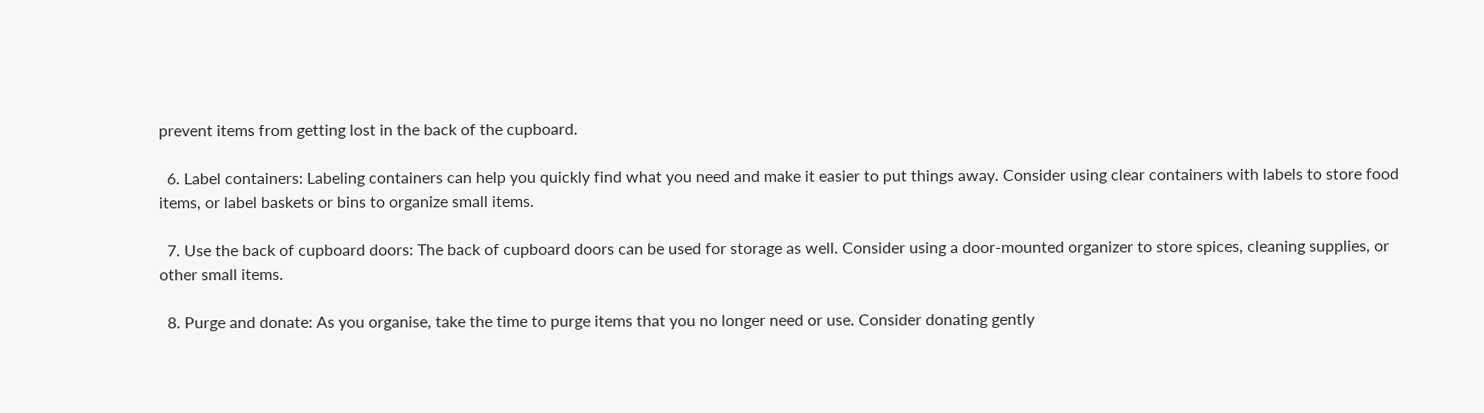prevent items from getting lost in the back of the cupboard.

  6. Label containers: Labeling containers can help you quickly find what you need and make it easier to put things away. Consider using clear containers with labels to store food items, or label baskets or bins to organize small items.

  7. Use the back of cupboard doors: The back of cupboard doors can be used for storage as well. Consider using a door-mounted organizer to store spices, cleaning supplies, or other small items.

  8. Purge and donate: As you organise, take the time to purge items that you no longer need or use. Consider donating gently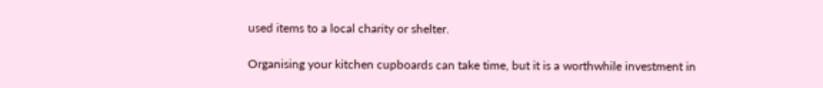used items to a local charity or shelter.

Organising your kitchen cupboards can take time, but it is a worthwhile investment in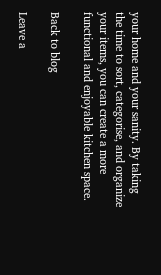your home and your sanity. By taking the time to sort, categorise, and organize your items, you can create a more functional and enjoyable kitchen space.

Back to blog

Leave a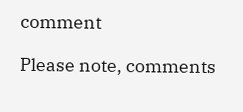comment

Please note, comments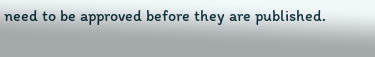need to be approved before they are published.